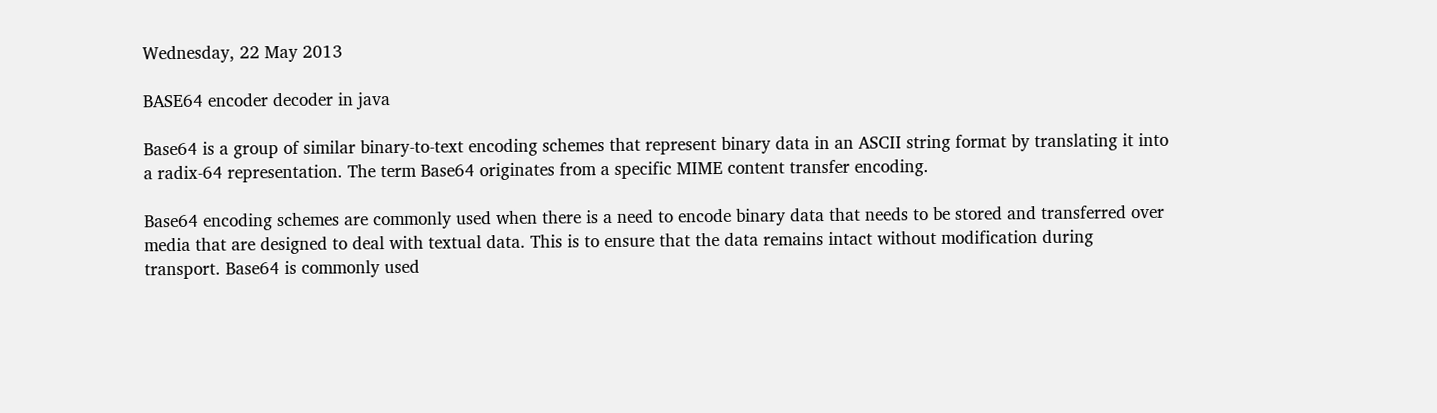Wednesday, 22 May 2013

BASE64 encoder decoder in java

Base64 is a group of similar binary-to-text encoding schemes that represent binary data in an ASCII string format by translating it into a radix-64 representation. The term Base64 originates from a specific MIME content transfer encoding.

Base64 encoding schemes are commonly used when there is a need to encode binary data that needs to be stored and transferred over media that are designed to deal with textual data. This is to ensure that the data remains intact without modification during transport. Base64 is commonly used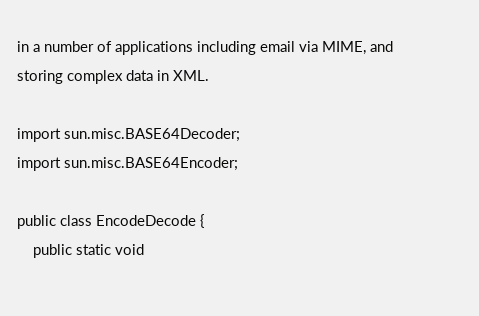in a number of applications including email via MIME, and storing complex data in XML.

import sun.misc.BASE64Decoder;
import sun.misc.BASE64Encoder;

public class EncodeDecode {
    public static void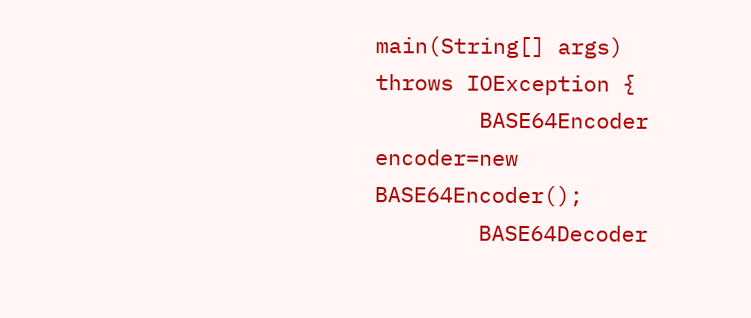main(String[] args) throws IOException {
        BASE64Encoder  encoder=new BASE64Encoder();
        BASE64Decoder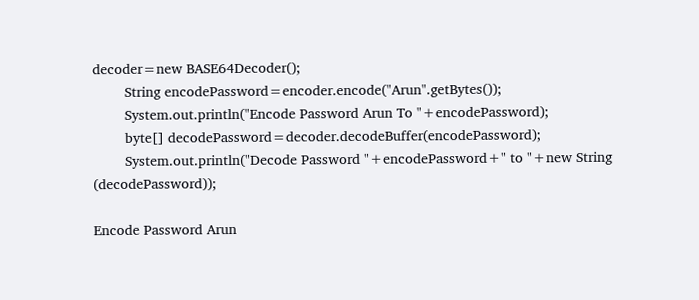decoder=new BASE64Decoder();
        String encodePassword=encoder.encode("Arun".getBytes());
        System.out.println("Encode Password Arun To "+encodePassword);
        byte[] decodePassword=decoder.decodeBuffer(encodePassword);
        System.out.println("Decode Password "+encodePassword+" to "+new String (decodePassword));

Encode Password Arun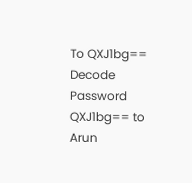To QXJ1bg==
Decode Password QXJ1bg== to Arun